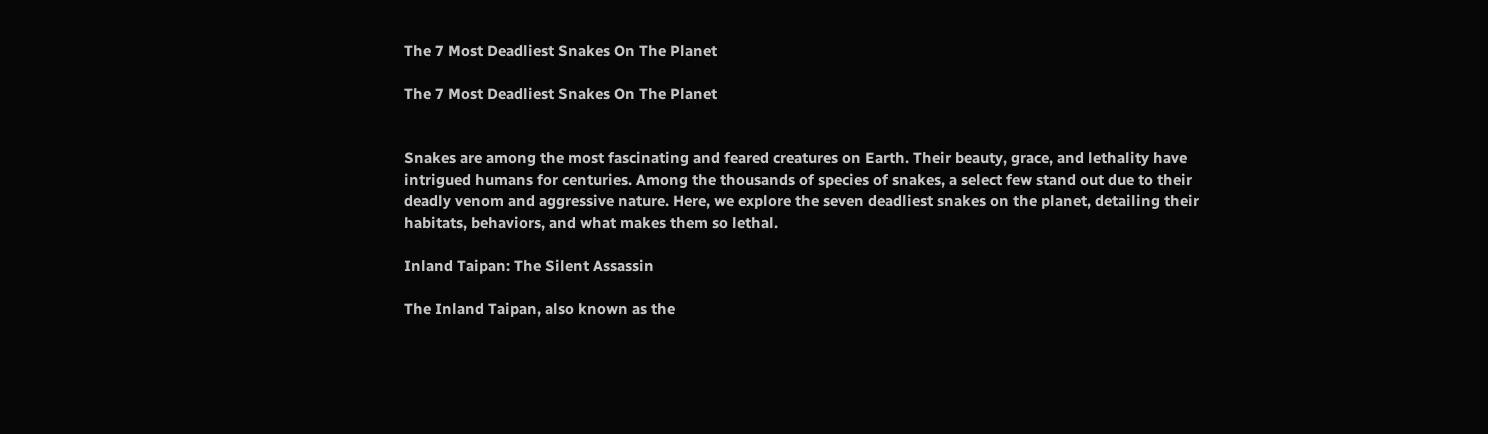The 7 Most Deadliest Snakes On The Planet

The 7 Most Deadliest Snakes On The Planet


Snakes are among the most fascinating and feared creatures on Earth. Their beauty, grace, and lethality have intrigued humans for centuries. Among the thousands of species of snakes, a select few stand out due to their deadly venom and aggressive nature. Here, we explore the seven deadliest snakes on the planet, detailing their habitats, behaviors, and what makes them so lethal.

Inland Taipan: The Silent Assassin

The Inland Taipan, also known as the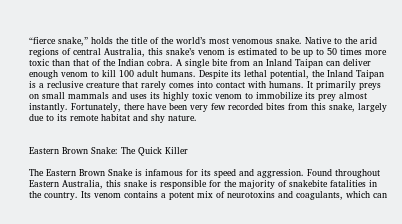“fierce snake,” holds the title of the world’s most venomous snake. Native to the arid regions of central Australia, this snake’s venom is estimated to be up to 50 times more toxic than that of the Indian cobra. A single bite from an Inland Taipan can deliver enough venom to kill 100 adult humans. Despite its lethal potential, the Inland Taipan is a reclusive creature that rarely comes into contact with humans. It primarily preys on small mammals and uses its highly toxic venom to immobilize its prey almost instantly. Fortunately, there have been very few recorded bites from this snake, largely due to its remote habitat and shy nature.


Eastern Brown Snake: The Quick Killer

The Eastern Brown Snake is infamous for its speed and aggression. Found throughout Eastern Australia, this snake is responsible for the majority of snakebite fatalities in the country. Its venom contains a potent mix of neurotoxins and coagulants, which can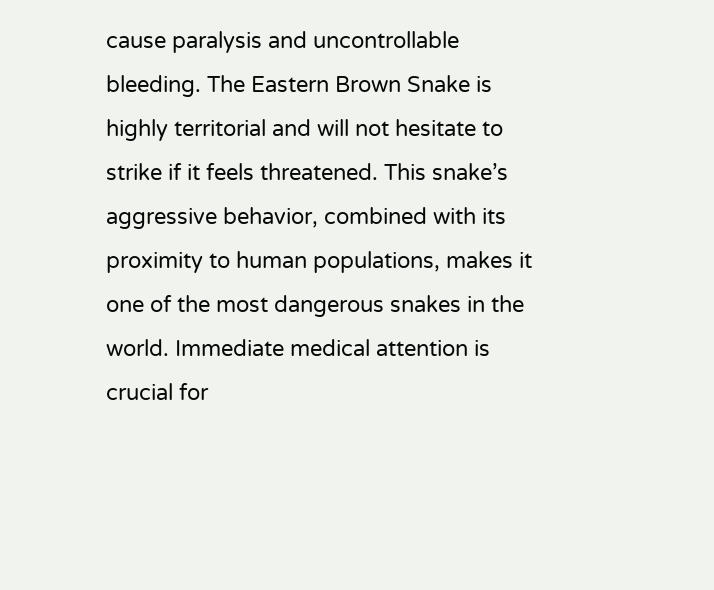cause paralysis and uncontrollable bleeding. The Eastern Brown Snake is highly territorial and will not hesitate to strike if it feels threatened. This snake’s aggressive behavior, combined with its proximity to human populations, makes it one of the most dangerous snakes in the world. Immediate medical attention is crucial for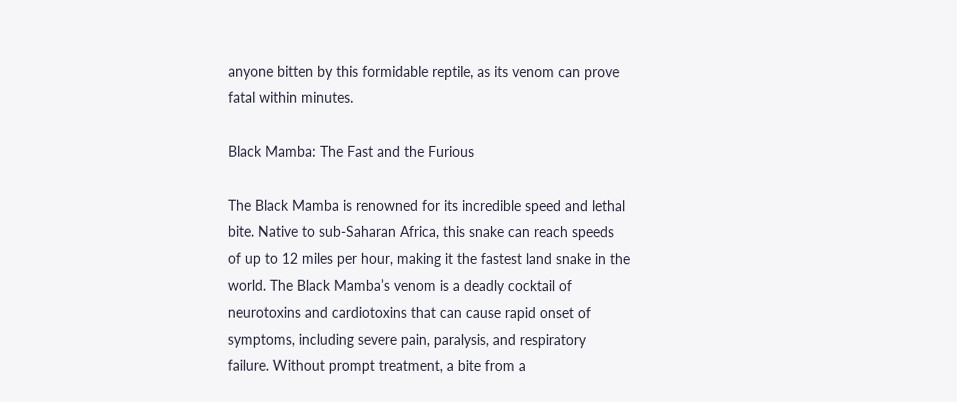anyone bitten by this formidable reptile, as its venom can prove fatal within minutes.

Black Mamba: The Fast and the Furious

The Black Mamba is renowned for its incredible speed and lethal bite. Native to sub-Saharan Africa, this snake can reach speeds of up to 12 miles per hour, making it the fastest land snake in the world. The Black Mamba’s venom is a deadly cocktail of neurotoxins and cardiotoxins that can cause rapid onset of symptoms, including severe pain, paralysis, and respiratory failure. Without prompt treatment, a bite from a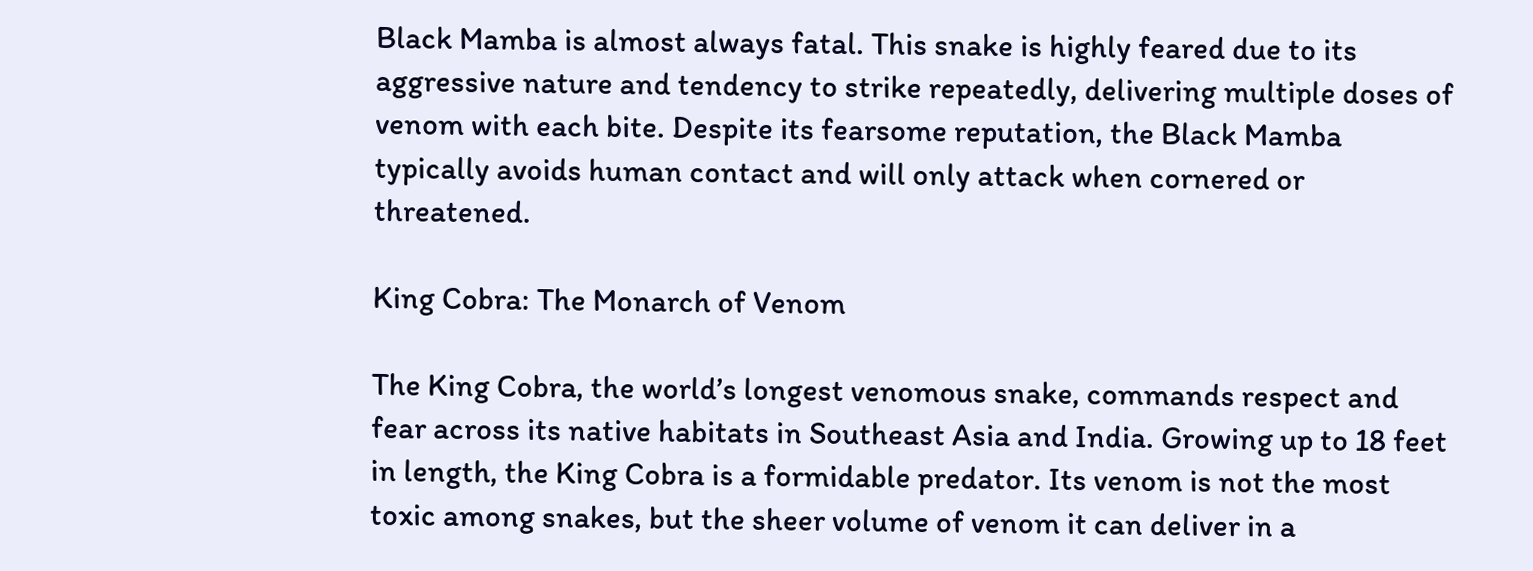Black Mamba is almost always fatal. This snake is highly feared due to its aggressive nature and tendency to strike repeatedly, delivering multiple doses of venom with each bite. Despite its fearsome reputation, the Black Mamba typically avoids human contact and will only attack when cornered or threatened.

King Cobra: The Monarch of Venom

The King Cobra, the world’s longest venomous snake, commands respect and fear across its native habitats in Southeast Asia and India. Growing up to 18 feet in length, the King Cobra is a formidable predator. Its venom is not the most toxic among snakes, but the sheer volume of venom it can deliver in a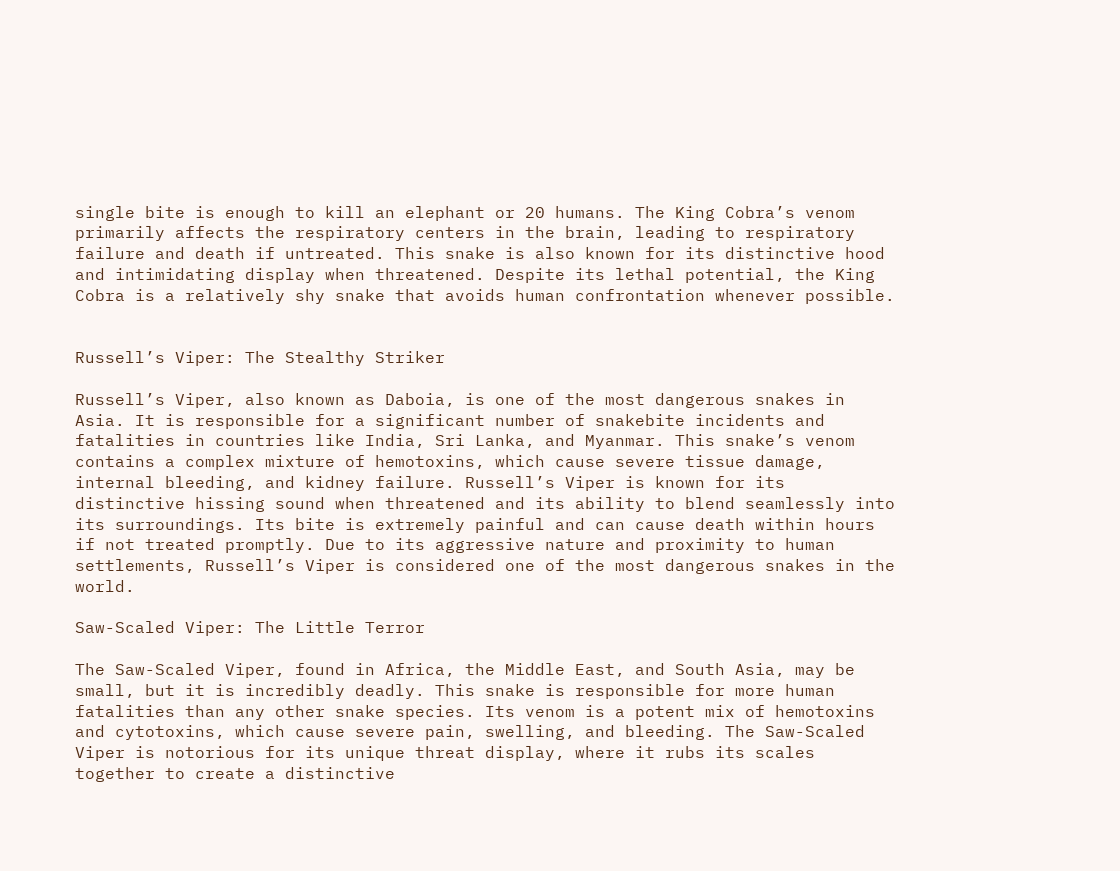single bite is enough to kill an elephant or 20 humans. The King Cobra’s venom primarily affects the respiratory centers in the brain, leading to respiratory failure and death if untreated. This snake is also known for its distinctive hood and intimidating display when threatened. Despite its lethal potential, the King Cobra is a relatively shy snake that avoids human confrontation whenever possible.


Russell’s Viper: The Stealthy Striker

Russell’s Viper, also known as Daboia, is one of the most dangerous snakes in Asia. It is responsible for a significant number of snakebite incidents and fatalities in countries like India, Sri Lanka, and Myanmar. This snake’s venom contains a complex mixture of hemotoxins, which cause severe tissue damage, internal bleeding, and kidney failure. Russell’s Viper is known for its distinctive hissing sound when threatened and its ability to blend seamlessly into its surroundings. Its bite is extremely painful and can cause death within hours if not treated promptly. Due to its aggressive nature and proximity to human settlements, Russell’s Viper is considered one of the most dangerous snakes in the world.

Saw-Scaled Viper: The Little Terror

The Saw-Scaled Viper, found in Africa, the Middle East, and South Asia, may be small, but it is incredibly deadly. This snake is responsible for more human fatalities than any other snake species. Its venom is a potent mix of hemotoxins and cytotoxins, which cause severe pain, swelling, and bleeding. The Saw-Scaled Viper is notorious for its unique threat display, where it rubs its scales together to create a distinctive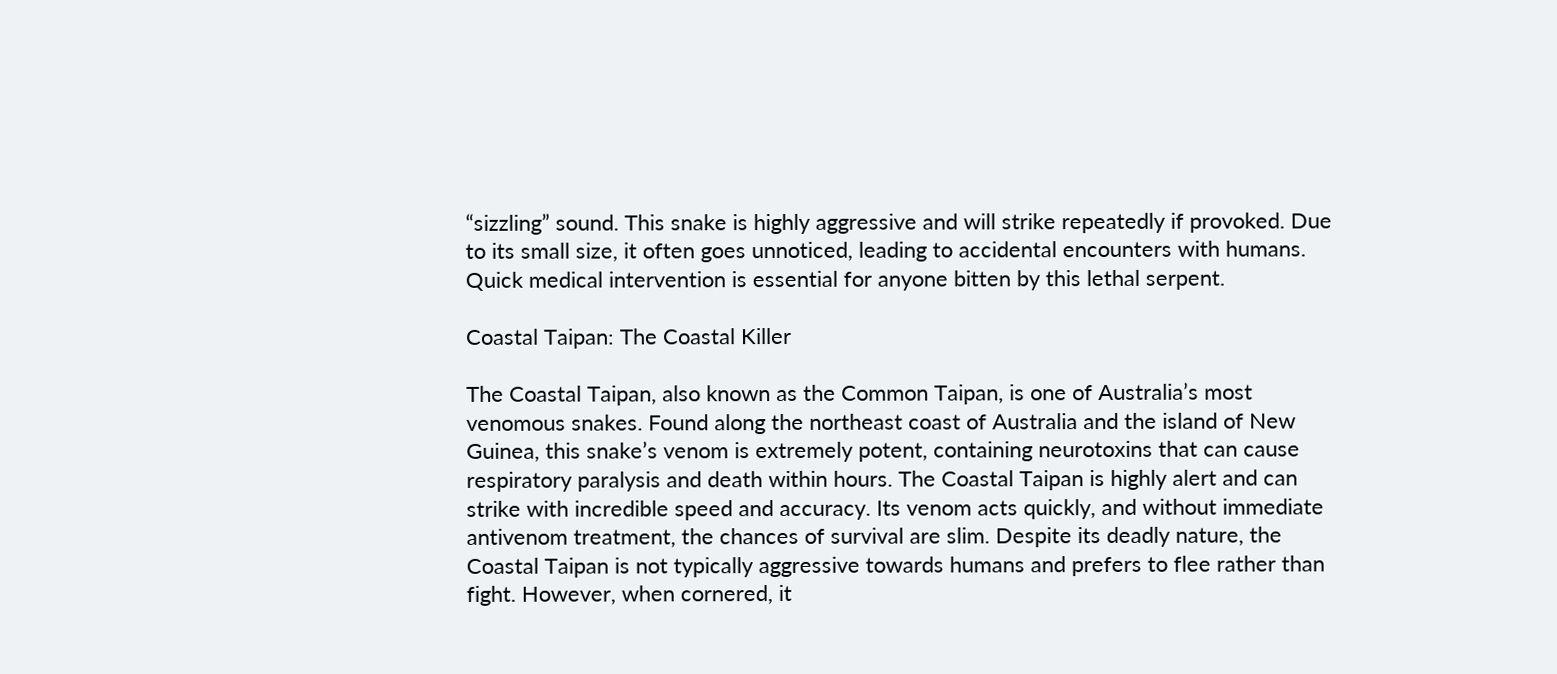“sizzling” sound. This snake is highly aggressive and will strike repeatedly if provoked. Due to its small size, it often goes unnoticed, leading to accidental encounters with humans. Quick medical intervention is essential for anyone bitten by this lethal serpent.

Coastal Taipan: The Coastal Killer

The Coastal Taipan, also known as the Common Taipan, is one of Australia’s most venomous snakes. Found along the northeast coast of Australia and the island of New Guinea, this snake’s venom is extremely potent, containing neurotoxins that can cause respiratory paralysis and death within hours. The Coastal Taipan is highly alert and can strike with incredible speed and accuracy. Its venom acts quickly, and without immediate antivenom treatment, the chances of survival are slim. Despite its deadly nature, the Coastal Taipan is not typically aggressive towards humans and prefers to flee rather than fight. However, when cornered, it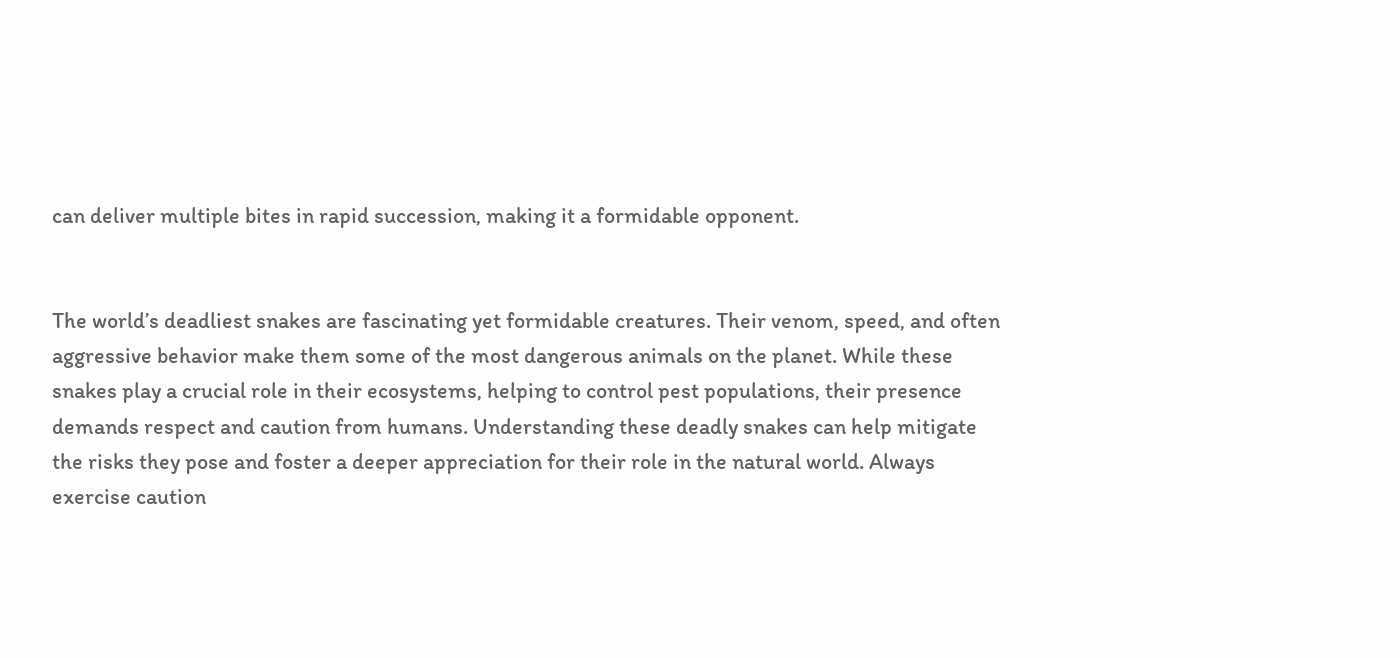can deliver multiple bites in rapid succession, making it a formidable opponent.


The world’s deadliest snakes are fascinating yet formidable creatures. Their venom, speed, and often aggressive behavior make them some of the most dangerous animals on the planet. While these snakes play a crucial role in their ecosystems, helping to control pest populations, their presence demands respect and caution from humans. Understanding these deadly snakes can help mitigate the risks they pose and foster a deeper appreciation for their role in the natural world. Always exercise caution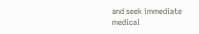and seek immediate medical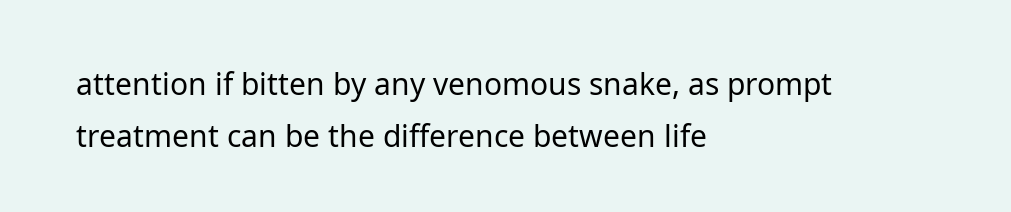attention if bitten by any venomous snake, as prompt treatment can be the difference between life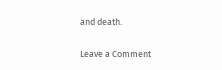and death.

Leave a Comment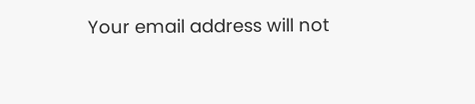Your email address will not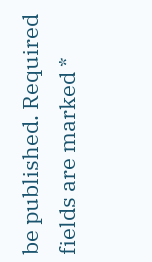be published. Required fields are marked *